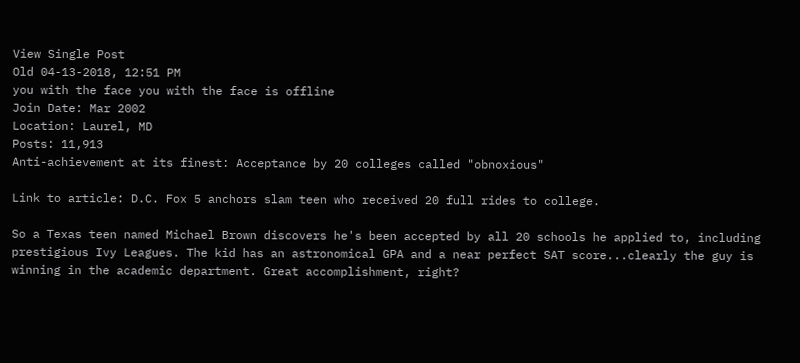View Single Post
Old 04-13-2018, 12:51 PM
you with the face you with the face is offline
Join Date: Mar 2002
Location: Laurel, MD
Posts: 11,913
Anti-achievement at its finest: Acceptance by 20 colleges called "obnoxious"

Link to article: D.C. Fox 5 anchors slam teen who received 20 full rides to college.

So a Texas teen named Michael Brown discovers he's been accepted by all 20 schools he applied to, including prestigious Ivy Leagues. The kid has an astronomical GPA and a near perfect SAT score...clearly the guy is winning in the academic department. Great accomplishment, right?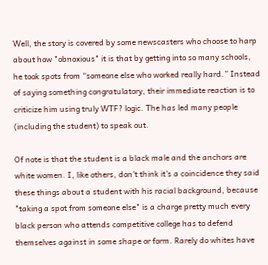Well, the story is covered by some newscasters who choose to harp about how "obnoxious" it is that by getting into so many schools, he took spots from “someone else who worked really hard.” Instead of saying something congratulatory, their immediate reaction is to criticize him using truly WTF? logic. The has led many people (including the student) to speak out.

Of note is that the student is a black male and the anchors are white women. I, like others, don't think it's a coincidence they said these things about a student with his racial background, because "taking a spot from someone else" is a charge pretty much every black person who attends competitive college has to defend themselves against in some shape or form. Rarely do whites have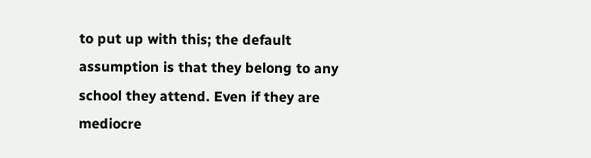to put up with this; the default assumption is that they belong to any school they attend. Even if they are mediocre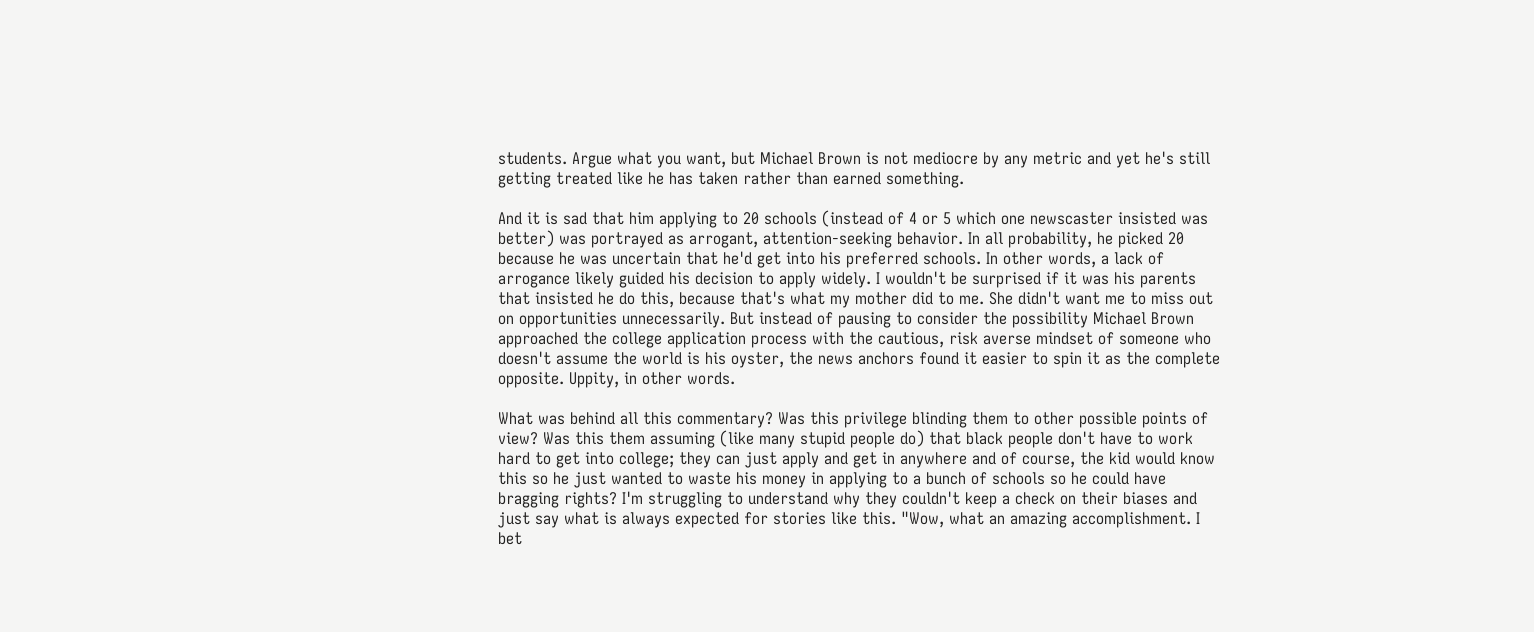students. Argue what you want, but Michael Brown is not mediocre by any metric and yet he's still getting treated like he has taken rather than earned something.

And it is sad that him applying to 20 schools (instead of 4 or 5 which one newscaster insisted was better) was portrayed as arrogant, attention-seeking behavior. In all probability, he picked 20 because he was uncertain that he'd get into his preferred schools. In other words, a lack of arrogance likely guided his decision to apply widely. I wouldn't be surprised if it was his parents that insisted he do this, because that's what my mother did to me. She didn't want me to miss out on opportunities unnecessarily. But instead of pausing to consider the possibility Michael Brown approached the college application process with the cautious, risk averse mindset of someone who doesn't assume the world is his oyster, the news anchors found it easier to spin it as the complete opposite. Uppity, in other words.

What was behind all this commentary? Was this privilege blinding them to other possible points of view? Was this them assuming (like many stupid people do) that black people don't have to work hard to get into college; they can just apply and get in anywhere and of course, the kid would know this so he just wanted to waste his money in applying to a bunch of schools so he could have bragging rights? I'm struggling to understand why they couldn't keep a check on their biases and just say what is always expected for stories like this. "Wow, what an amazing accomplishment. I bet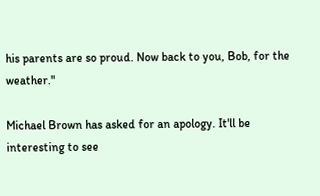his parents are so proud. Now back to you, Bob, for the weather."

Michael Brown has asked for an apology. It'll be interesting to see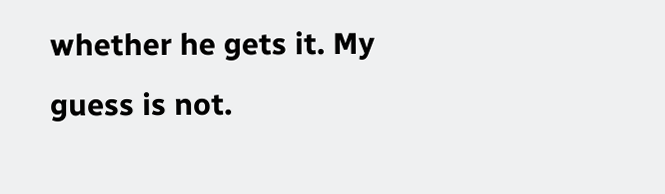whether he gets it. My guess is not.